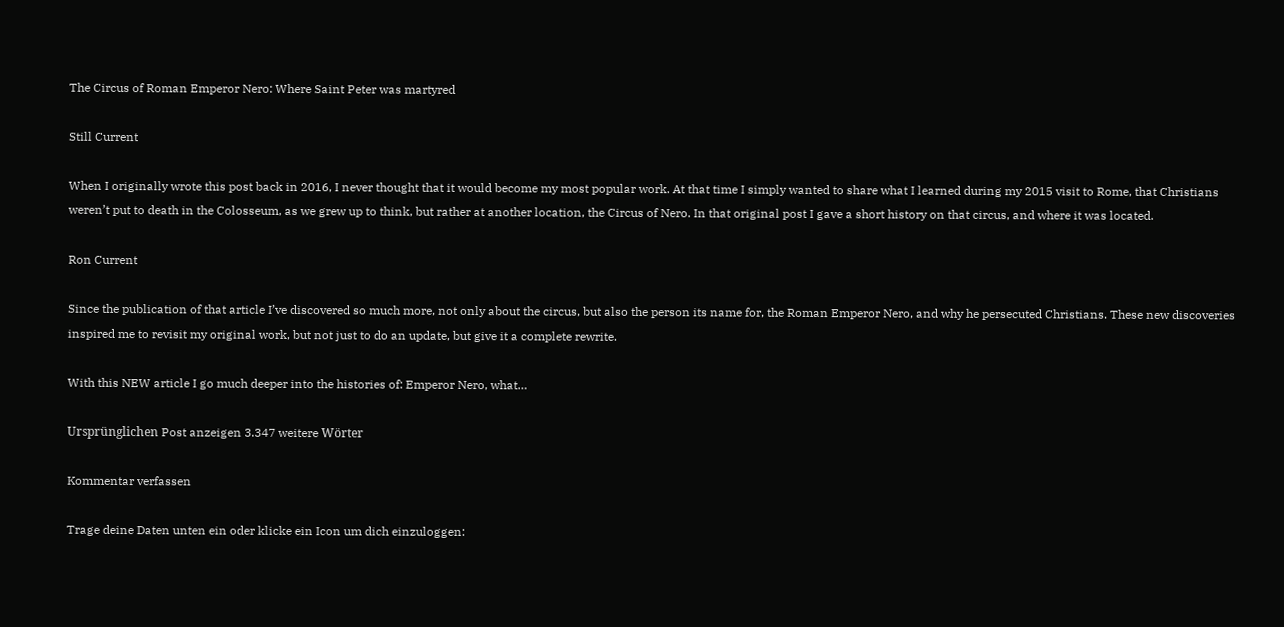The Circus of Roman Emperor Nero: Where Saint Peter was martyred

Still Current

When I originally wrote this post back in 2016, I never thought that it would become my most popular work. At that time I simply wanted to share what I learned during my 2015 visit to Rome, that Christians weren’t put to death in the Colosseum, as we grew up to think, but rather at another location, the Circus of Nero. In that original post I gave a short history on that circus, and where it was located.

Ron Current

Since the publication of that article I’ve discovered so much more, not only about the circus, but also the person its name for, the Roman Emperor Nero, and why he persecuted Christians. These new discoveries inspired me to revisit my original work, but not just to do an update, but give it a complete rewrite.

With this NEW article I go much deeper into the histories of: Emperor Nero, what…

Ursprünglichen Post anzeigen 3.347 weitere Wörter

Kommentar verfassen

Trage deine Daten unten ein oder klicke ein Icon um dich einzuloggen: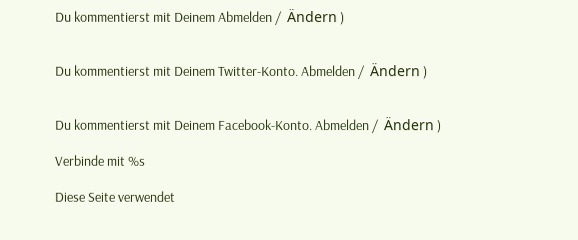Du kommentierst mit Deinem Abmelden /  Ändern )


Du kommentierst mit Deinem Twitter-Konto. Abmelden /  Ändern )


Du kommentierst mit Deinem Facebook-Konto. Abmelden /  Ändern )

Verbinde mit %s

Diese Seite verwendet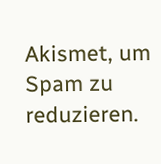Akismet, um Spam zu reduzieren.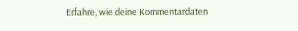Erfahre, wie deine Kommentardaten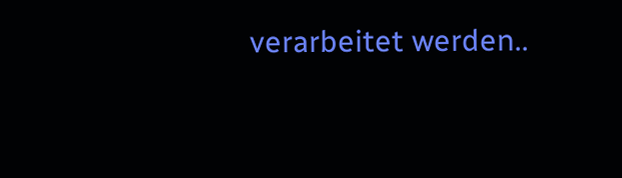verarbeitet werden..